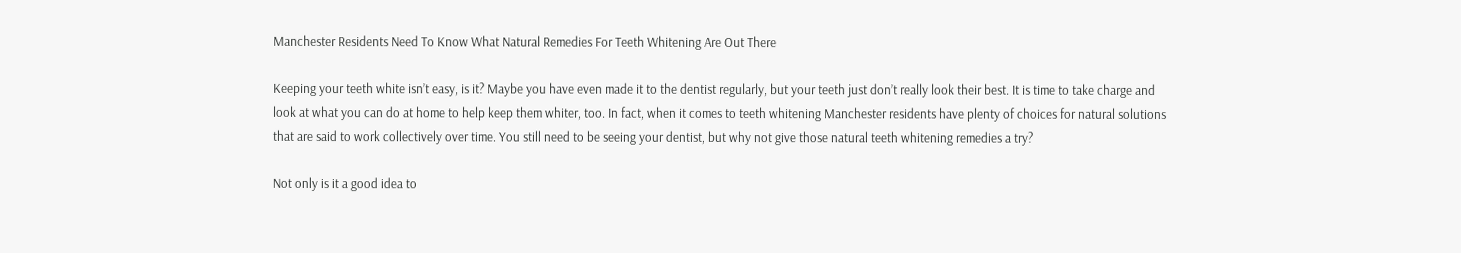Manchester Residents Need To Know What Natural Remedies For Teeth Whitening Are Out There

Keeping your teeth white isn’t easy, is it? Maybe you have even made it to the dentist regularly, but your teeth just don’t really look their best. It is time to take charge and look at what you can do at home to help keep them whiter, too. In fact, when it comes to teeth whitening Manchester residents have plenty of choices for natural solutions that are said to work collectively over time. You still need to be seeing your dentist, but why not give those natural teeth whitening remedies a try?

Not only is it a good idea to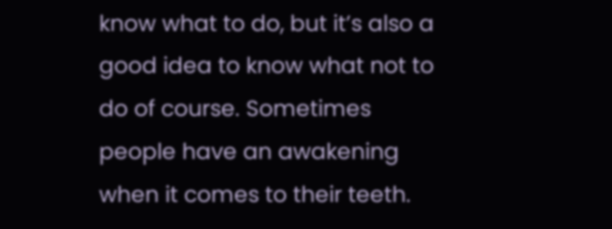know what to do, but it’s also a good idea to know what not to do of course. Sometimes people have an awakening when it comes to their teeth.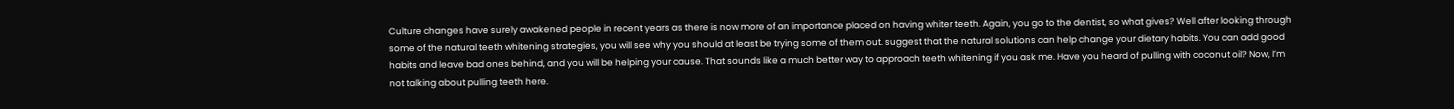Culture changes have surely awakened people in recent years as there is now more of an importance placed on having whiter teeth. Again, you go to the dentist, so what gives? Well after looking through some of the natural teeth whitening strategies, you will see why you should at least be trying some of them out. suggest that the natural solutions can help change your dietary habits. You can add good habits and leave bad ones behind, and you will be helping your cause. That sounds like a much better way to approach teeth whitening if you ask me. Have you heard of pulling with coconut oil? Now, I’m not talking about pulling teeth here.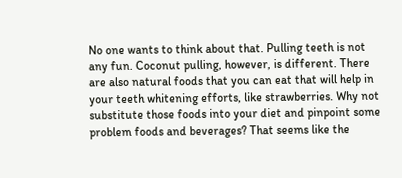No one wants to think about that. Pulling teeth is not any fun. Coconut pulling, however, is different. There are also natural foods that you can eat that will help in your teeth whitening efforts, like strawberries. Why not substitute those foods into your diet and pinpoint some problem foods and beverages? That seems like the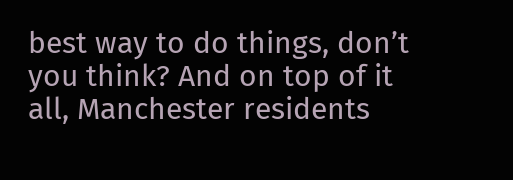best way to do things, don’t you think? And on top of it all, Manchester residents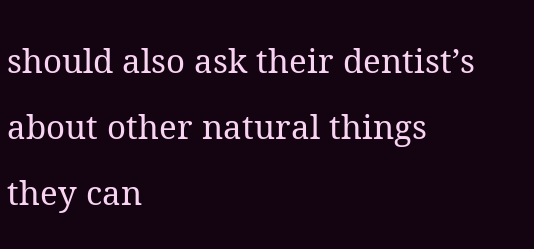should also ask their dentist’s about other natural things they can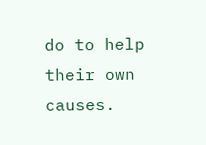do to help their own causes.